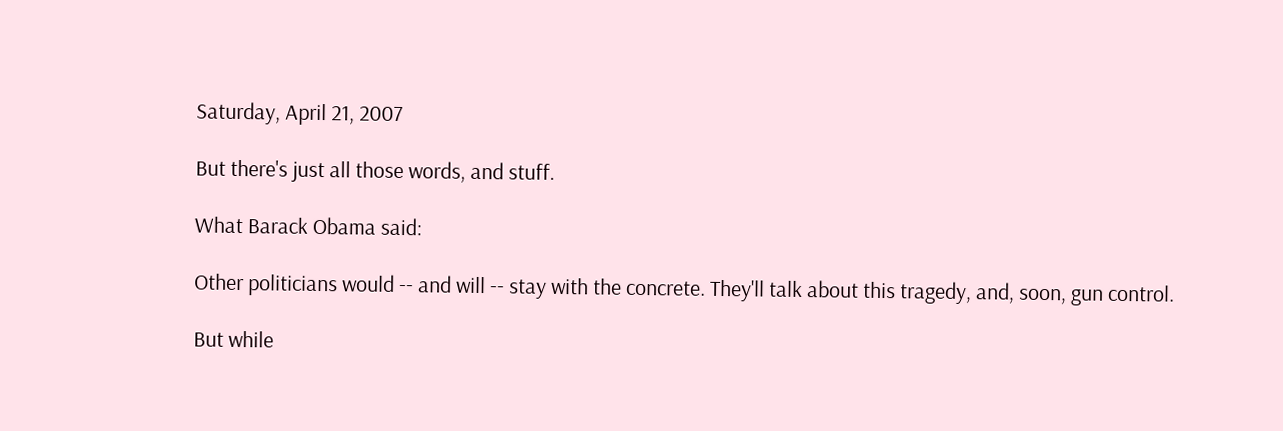Saturday, April 21, 2007

But there's just all those words, and stuff.

What Barack Obama said:

Other politicians would -- and will -- stay with the concrete. They'll talk about this tragedy, and, soon, gun control.

But while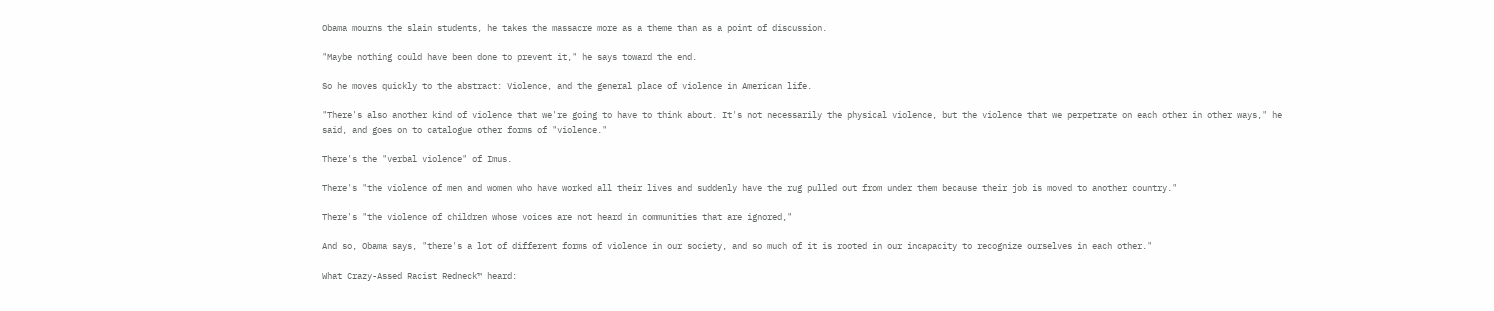Obama mourns the slain students, he takes the massacre more as a theme than as a point of discussion.

"Maybe nothing could have been done to prevent it," he says toward the end.

So he moves quickly to the abstract: Violence, and the general place of violence in American life.

"There's also another kind of violence that we're going to have to think about. It's not necessarily the physical violence, but the violence that we perpetrate on each other in other ways," he said, and goes on to catalogue other forms of "violence."

There's the "verbal violence" of Imus.

There's "the violence of men and women who have worked all their lives and suddenly have the rug pulled out from under them because their job is moved to another country."

There's "the violence of children whose voices are not heard in communities that are ignored,"

And so, Obama says, "there's a lot of different forms of violence in our society, and so much of it is rooted in our incapacity to recognize ourselves in each other."

What Crazy-Assed Racist Redneck™ heard: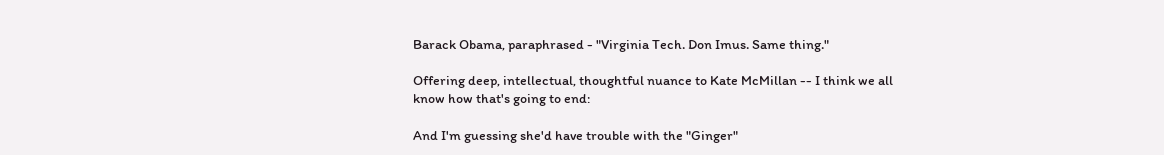Barack Obama, paraphrased - "Virginia Tech. Don Imus. Same thing."

Offering deep, intellectual, thoughtful nuance to Kate McMillan -- I think we all know how that's going to end:

And I'm guessing she'd have trouble with the "Ginger"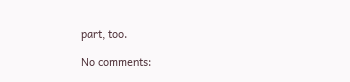part, too.

No comments: